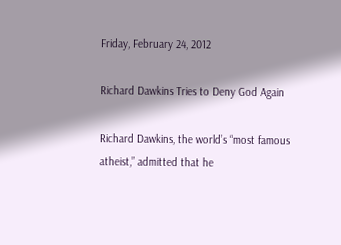Friday, February 24, 2012

Richard Dawkins Tries to Deny God Again

Richard Dawkins, the world’s “most famous atheist,” admitted that he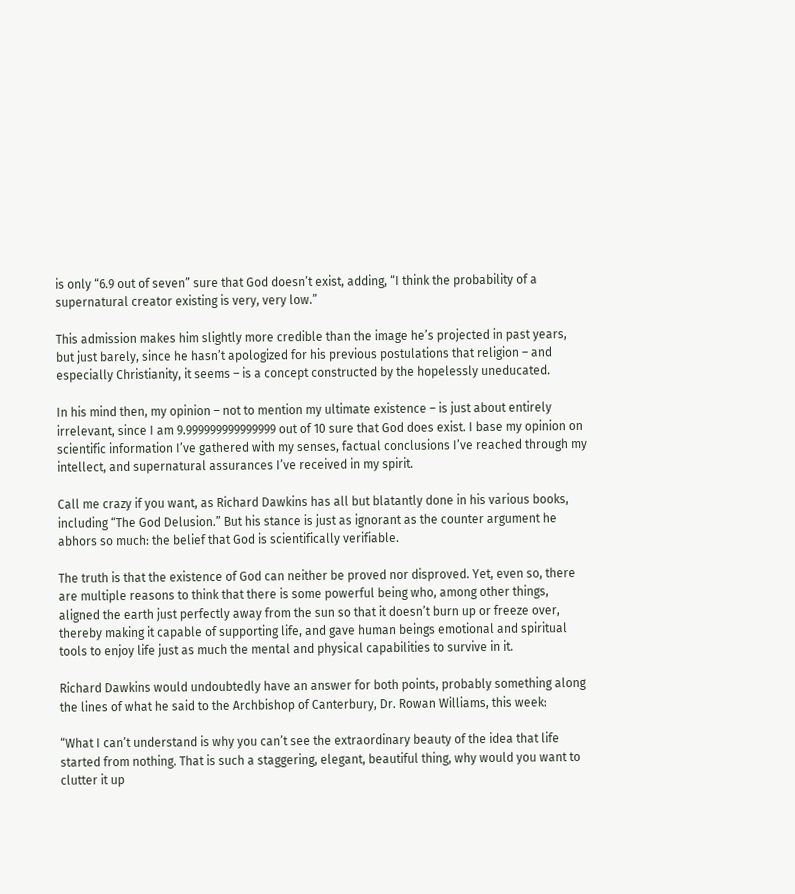is only “6.9 out of seven” sure that God doesn’t exist, adding, “I think the probability of a supernatural creator existing is very, very low.”

This admission makes him slightly more credible than the image he’s projected in past years, but just barely, since he hasn’t apologized for his previous postulations that religion – and especially Christianity, it seems – is a concept constructed by the hopelessly uneducated.

In his mind then, my opinion – not to mention my ultimate existence – is just about entirely irrelevant, since I am 9.999999999999999 out of 10 sure that God does exist. I base my opinion on scientific information I’ve gathered with my senses, factual conclusions I’ve reached through my intellect, and supernatural assurances I’ve received in my spirit.

Call me crazy if you want, as Richard Dawkins has all but blatantly done in his various books, including “The God Delusion.” But his stance is just as ignorant as the counter argument he abhors so much: the belief that God is scientifically verifiable.

The truth is that the existence of God can neither be proved nor disproved. Yet, even so, there are multiple reasons to think that there is some powerful being who, among other things, aligned the earth just perfectly away from the sun so that it doesn’t burn up or freeze over, thereby making it capable of supporting life, and gave human beings emotional and spiritual tools to enjoy life just as much the mental and physical capabilities to survive in it.

Richard Dawkins would undoubtedly have an answer for both points, probably something along the lines of what he said to the Archbishop of Canterbury, Dr. Rowan Williams, this week:

“What I can’t understand is why you can’t see the extraordinary beauty of the idea that life started from nothing. That is such a staggering, elegant, beautiful thing, why would you want to clutter it up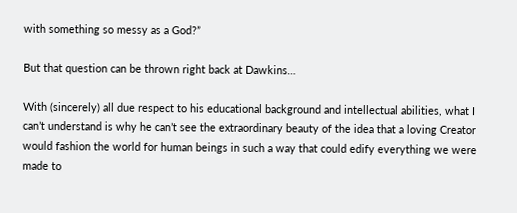with something so messy as a God?”

But that question can be thrown right back at Dawkins…

With (sincerely) all due respect to his educational background and intellectual abilities, what I can’t understand is why he can’t see the extraordinary beauty of the idea that a loving Creator would fashion the world for human beings in such a way that could edify everything we were made to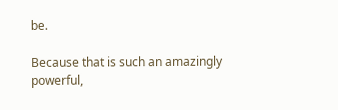be.

Because that is such an amazingly powerful,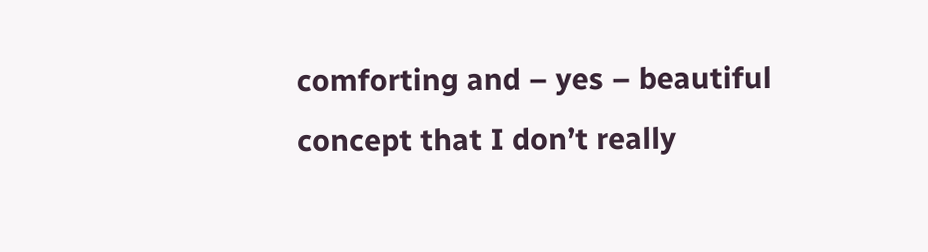comforting and – yes – beautiful concept that I don’t really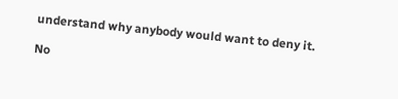understand why anybody would want to deny it.

No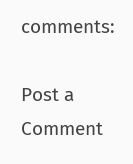comments:

Post a Comment